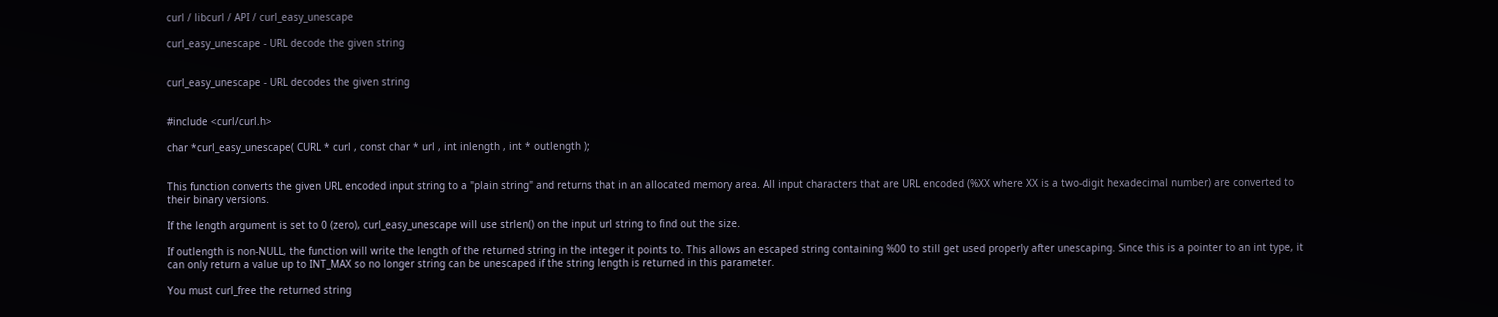curl / libcurl / API / curl_easy_unescape

curl_easy_unescape - URL decode the given string


curl_easy_unescape - URL decodes the given string


#include <curl/curl.h>

char *curl_easy_unescape( CURL * curl , const char * url , int inlength , int * outlength );


This function converts the given URL encoded input string to a "plain string" and returns that in an allocated memory area. All input characters that are URL encoded (%XX where XX is a two-digit hexadecimal number) are converted to their binary versions.

If the length argument is set to 0 (zero), curl_easy_unescape will use strlen() on the input url string to find out the size.

If outlength is non-NULL, the function will write the length of the returned string in the integer it points to. This allows an escaped string containing %00 to still get used properly after unescaping. Since this is a pointer to an int type, it can only return a value up to INT_MAX so no longer string can be unescaped if the string length is returned in this parameter.

You must curl_free the returned string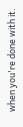when you're done with it.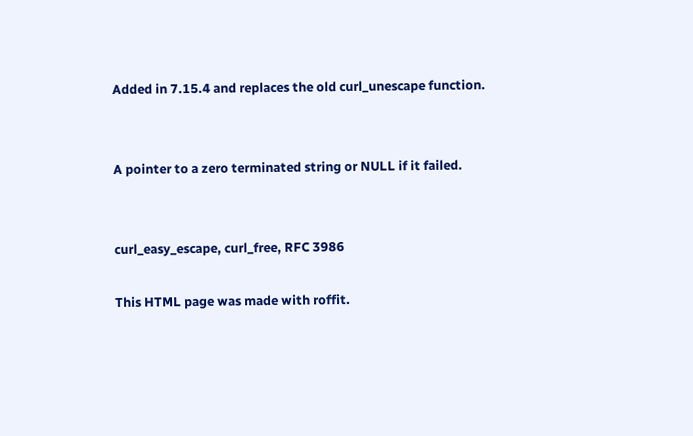Added in 7.15.4 and replaces the old curl_unescape function.


A pointer to a zero terminated string or NULL if it failed.


curl_easy_escape, curl_free, RFC 3986

This HTML page was made with roffit.